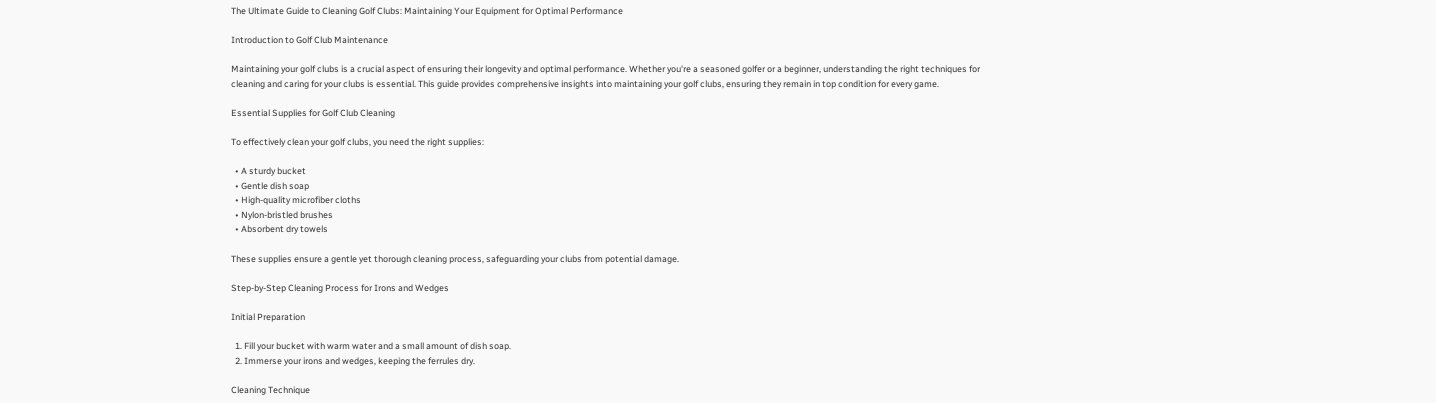The Ultimate Guide to Cleaning Golf Clubs: Maintaining Your Equipment for Optimal Performance

Introduction to Golf Club Maintenance

Maintaining your golf clubs is a crucial aspect of ensuring their longevity and optimal performance. Whether you're a seasoned golfer or a beginner, understanding the right techniques for cleaning and caring for your clubs is essential. This guide provides comprehensive insights into maintaining your golf clubs, ensuring they remain in top condition for every game.

Essential Supplies for Golf Club Cleaning

To effectively clean your golf clubs, you need the right supplies:

  • A sturdy bucket
  • Gentle dish soap
  • High-quality microfiber cloths
  • Nylon-bristled brushes
  • Absorbent dry towels

These supplies ensure a gentle yet thorough cleaning process, safeguarding your clubs from potential damage.

Step-by-Step Cleaning Process for Irons and Wedges

Initial Preparation

  1. Fill your bucket with warm water and a small amount of dish soap.
  2. Immerse your irons and wedges, keeping the ferrules dry.

Cleaning Technique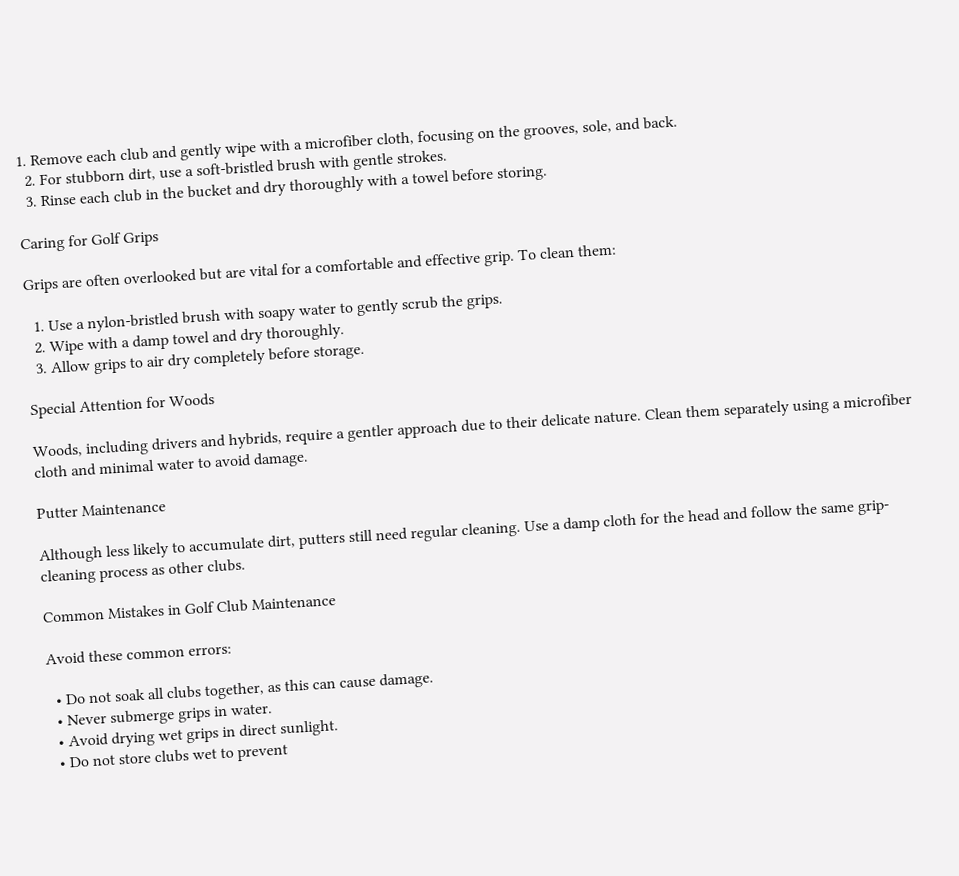1. Remove each club and gently wipe with a microfiber cloth, focusing on the grooves, sole, and back.
  2. For stubborn dirt, use a soft-bristled brush with gentle strokes.
  3. Rinse each club in the bucket and dry thoroughly with a towel before storing.

Caring for Golf Grips

Grips are often overlooked but are vital for a comfortable and effective grip. To clean them:

  1. Use a nylon-bristled brush with soapy water to gently scrub the grips.
  2. Wipe with a damp towel and dry thoroughly.
  3. Allow grips to air dry completely before storage.

Special Attention for Woods

Woods, including drivers and hybrids, require a gentler approach due to their delicate nature. Clean them separately using a microfiber cloth and minimal water to avoid damage.

Putter Maintenance

Although less likely to accumulate dirt, putters still need regular cleaning. Use a damp cloth for the head and follow the same grip-cleaning process as other clubs.

Common Mistakes in Golf Club Maintenance

Avoid these common errors:

  • Do not soak all clubs together, as this can cause damage.
  • Never submerge grips in water.
  • Avoid drying wet grips in direct sunlight.
  • Do not store clubs wet to prevent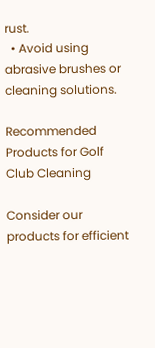rust.
  • Avoid using abrasive brushes or cleaning solutions.

Recommended Products for Golf Club Cleaning

Consider our products for efficient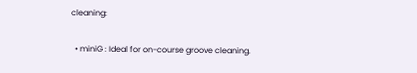cleaning:

  • miniG : Ideal for on-course groove cleaning.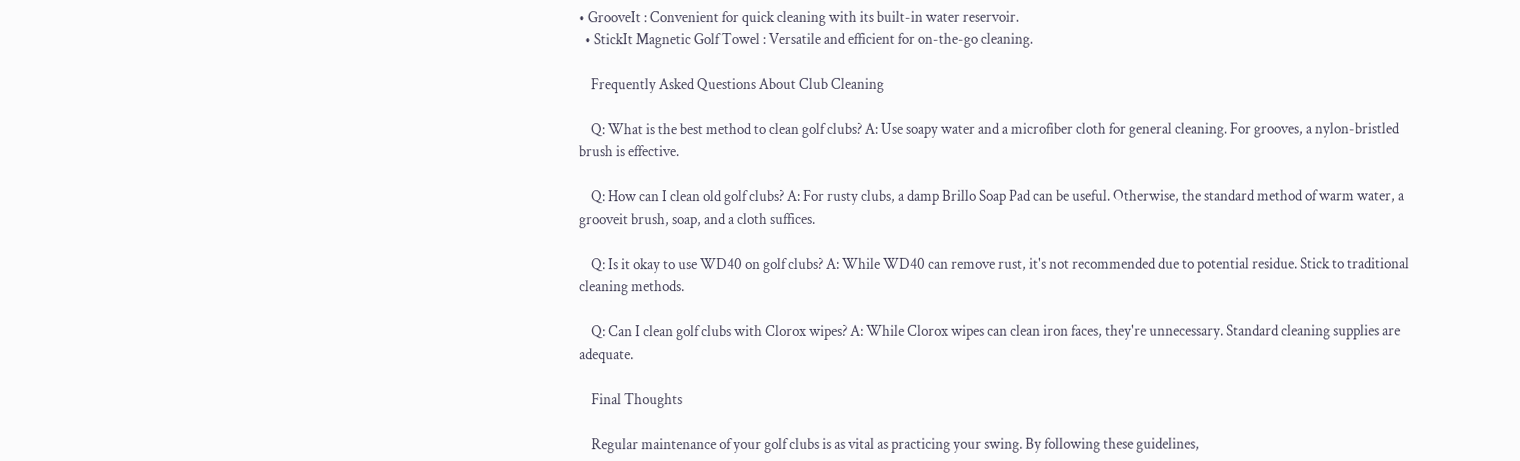• GrooveIt : Convenient for quick cleaning with its built-in water reservoir.
  • StickIt Magnetic Golf Towel : Versatile and efficient for on-the-go cleaning.

    Frequently Asked Questions About Club Cleaning

    Q: What is the best method to clean golf clubs? A: Use soapy water and a microfiber cloth for general cleaning. For grooves, a nylon-bristled brush is effective.

    Q: How can I clean old golf clubs? A: For rusty clubs, a damp Brillo Soap Pad can be useful. Otherwise, the standard method of warm water, a grooveit brush, soap, and a cloth suffices.

    Q: Is it okay to use WD40 on golf clubs? A: While WD40 can remove rust, it's not recommended due to potential residue. Stick to traditional cleaning methods.

    Q: Can I clean golf clubs with Clorox wipes? A: While Clorox wipes can clean iron faces, they're unnecessary. Standard cleaning supplies are adequate.

    Final Thoughts

    Regular maintenance of your golf clubs is as vital as practicing your swing. By following these guidelines,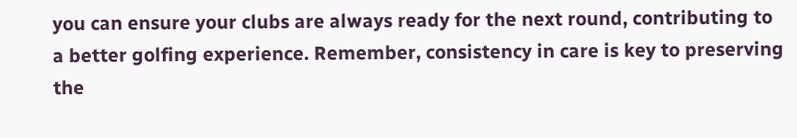you can ensure your clubs are always ready for the next round, contributing to a better golfing experience. Remember, consistency in care is key to preserving the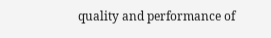quality and performance of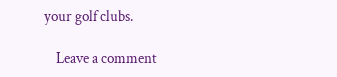your golf clubs.

    Leave a comment